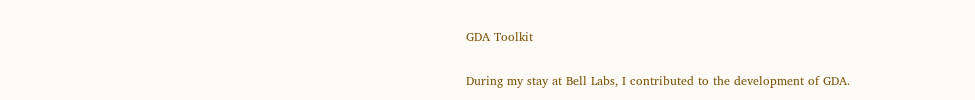GDA Toolkit

During my stay at Bell Labs, I contributed to the development of GDA.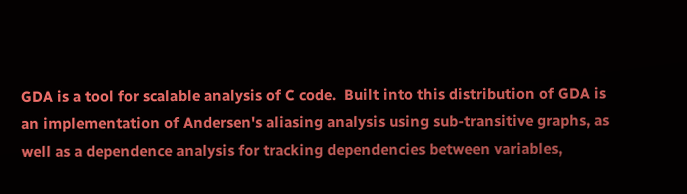GDA is a tool for scalable analysis of C code.  Built into this distribution of GDA is an implementation of Andersen's aliasing analysis using sub-transitive graphs, as well as a dependence analysis for tracking dependencies between variables,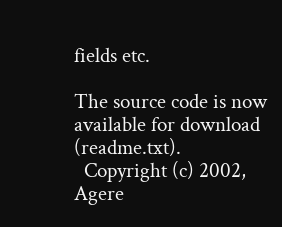fields etc.

The source code is now available for download (readme.txt).
  Copyright (c) 2002, Agere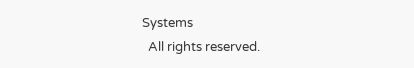Systems
  All rights reserved.